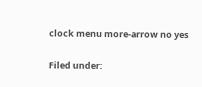clock menu more-arrow no yes

Filed under: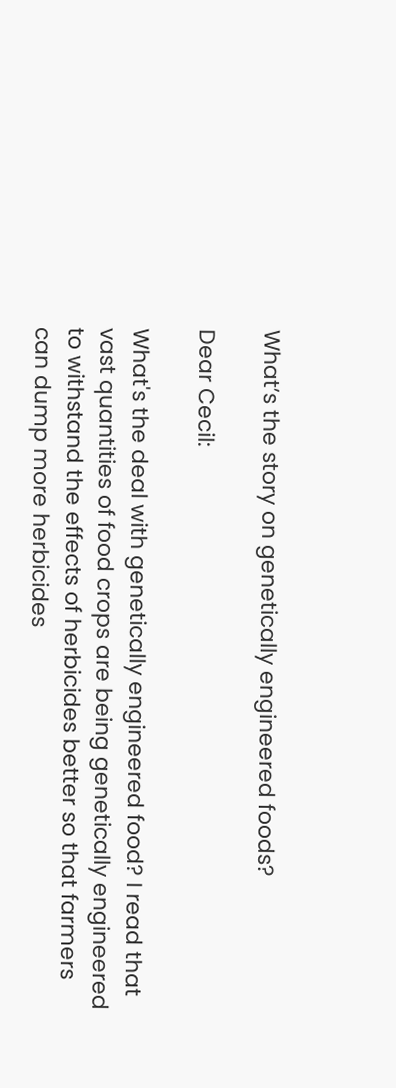What’s the story on genetically engineered foods?

Dear Cecil:

What's the deal with genetically engineered food? I read that vast quantities of food crops are being genetically engineered to withstand the effects of herbicides better so that farmers can dump more herbicides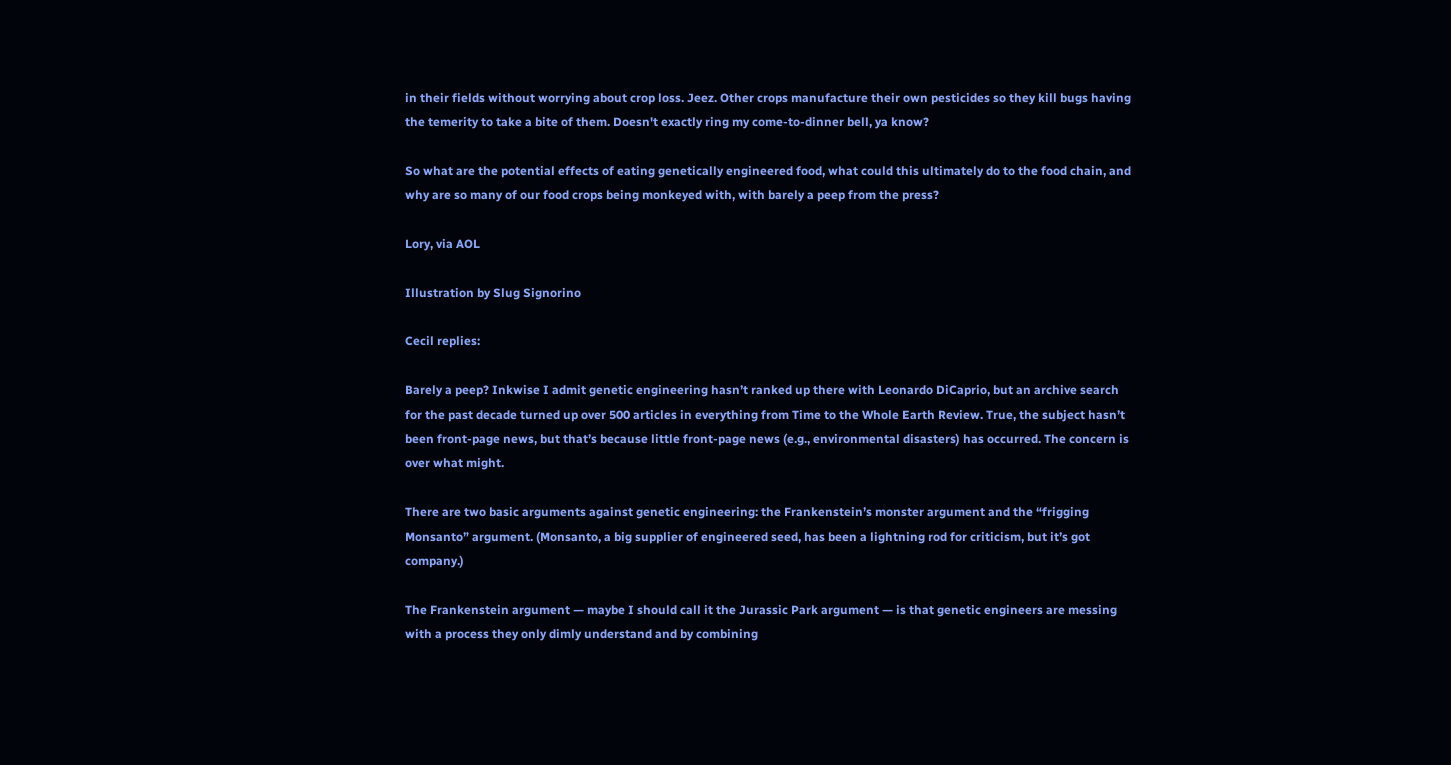in their fields without worrying about crop loss. Jeez. Other crops manufacture their own pesticides so they kill bugs having the temerity to take a bite of them. Doesn't exactly ring my come-to-dinner bell, ya know?

So what are the potential effects of eating genetically engineered food, what could this ultimately do to the food chain, and why are so many of our food crops being monkeyed with, with barely a peep from the press?

Lory, via AOL

Illustration by Slug Signorino

Cecil replies:

Barely a peep? Inkwise I admit genetic engineering hasn’t ranked up there with Leonardo DiCaprio, but an archive search for the past decade turned up over 500 articles in everything from Time to the Whole Earth Review. True, the subject hasn’t been front-page news, but that’s because little front-page news (e.g., environmental disasters) has occurred. The concern is over what might.

There are two basic arguments against genetic engineering: the Frankenstein’s monster argument and the “frigging Monsanto” argument. (Monsanto, a big supplier of engineered seed, has been a lightning rod for criticism, but it’s got company.)

The Frankenstein argument — maybe I should call it the Jurassic Park argument — is that genetic engineers are messing with a process they only dimly understand and by combining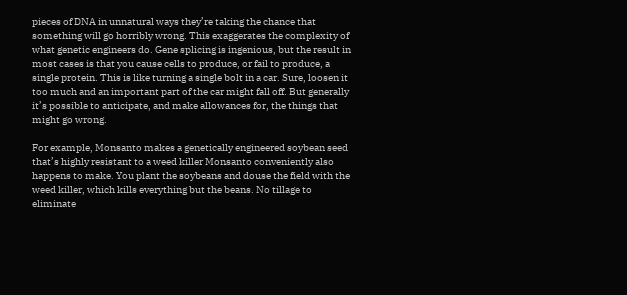pieces of DNA in unnatural ways they’re taking the chance that something will go horribly wrong. This exaggerates the complexity of what genetic engineers do. Gene splicing is ingenious, but the result in most cases is that you cause cells to produce, or fail to produce, a single protein. This is like turning a single bolt in a car. Sure, loosen it too much and an important part of the car might fall off. But generally it’s possible to anticipate, and make allowances for, the things that might go wrong.

For example, Monsanto makes a genetically engineered soybean seed that’s highly resistant to a weed killer Monsanto conveniently also happens to make. You plant the soybeans and douse the field with the weed killer, which kills everything but the beans. No tillage to eliminate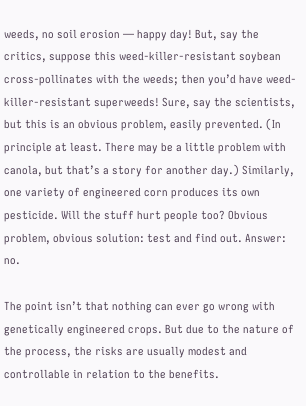weeds, no soil erosion — happy day! But, say the critics, suppose this weed-killer-resistant soybean cross-pollinates with the weeds; then you’d have weed-killer-resistant superweeds! Sure, say the scientists, but this is an obvious problem, easily prevented. (In principle at least. There may be a little problem with canola, but that’s a story for another day.) Similarly, one variety of engineered corn produces its own pesticide. Will the stuff hurt people too? Obvious problem, obvious solution: test and find out. Answer: no.

The point isn’t that nothing can ever go wrong with genetically engineered crops. But due to the nature of the process, the risks are usually modest and controllable in relation to the benefits.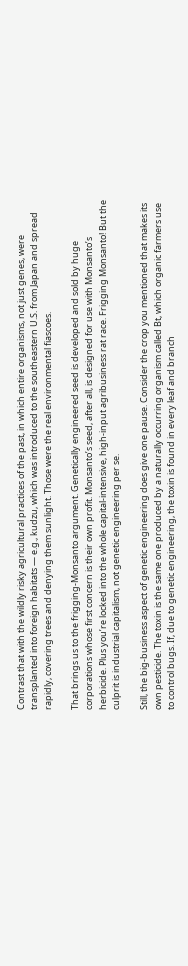Contrast that with the wildly risky agricultural practices of the past, in which entire organisms, not just genes, were transplanted into foreign habitats — e.g., kudzu, which was introduced to the southeastern U.S. from Japan and spread rapidly, covering trees and denying them sunlight. Those were the real environmental fiascoes.

That brings us to the frigging-Monsanto argument. Genetically engineered seed is developed and sold by huge corporations whose first concern is their own profit. Monsanto’s seed, after all, is designed for use with Monsanto’s herbicide. Plus you’re locked into the whole capital-intensive, high-input agribusiness rat race. Frigging Monsanto! But the culprit is industrial capitalism, not genetic engineering per se.

Still, the big-business aspect of genetic engineering does give one pause. Consider the crop you mentioned that makes its own pesticide. The toxin is the same one produced by a naturally occurring organism called Bt, which organic farmers use to control bugs. If, due to genetic engineering, the toxin is found in every leaf and branch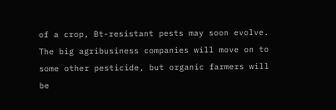of a crop, Bt-resistant pests may soon evolve. The big agribusiness companies will move on to some other pesticide, but organic farmers will be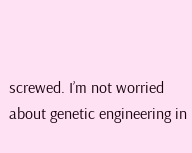screwed. I’m not worried about genetic engineering in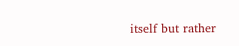itself but rather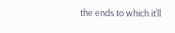the ends to which it’ll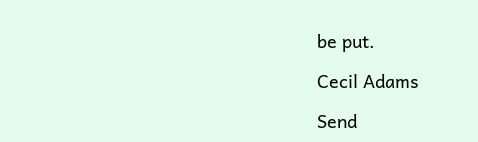be put.

Cecil Adams

Send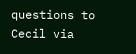questions to Cecil via